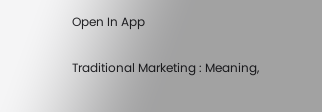Open In App

Traditional Marketing : Meaning,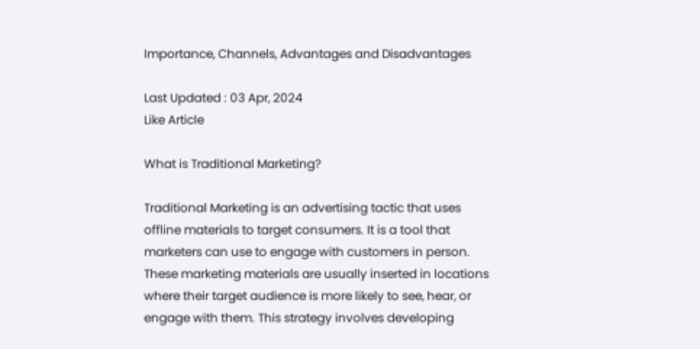Importance, Channels, Advantages and Disadvantages

Last Updated : 03 Apr, 2024
Like Article

What is Traditional Marketing?

Traditional Marketing is an advertising tactic that uses offline materials to target consumers. It is a tool that marketers can use to engage with customers in person. These marketing materials are usually inserted in locations where their target audience is more likely to see, hear, or engage with them. This strategy involves developing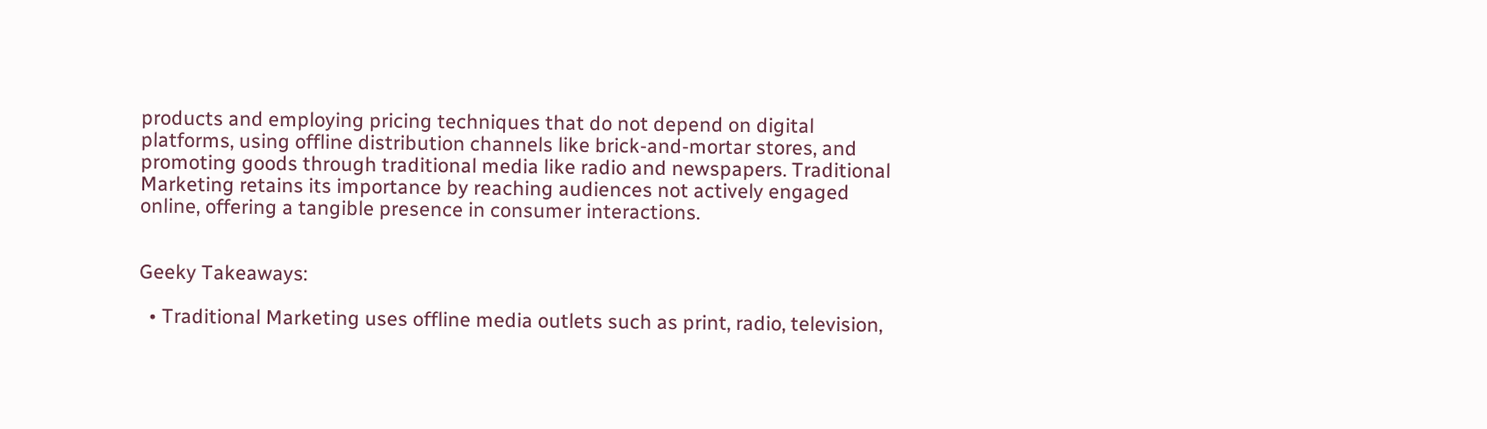products and employing pricing techniques that do not depend on digital platforms, using offline distribution channels like brick-and-mortar stores, and promoting goods through traditional media like radio and newspapers. Traditional Marketing retains its importance by reaching audiences not actively engaged online, offering a tangible presence in consumer interactions.


Geeky Takeaways:

  • Traditional Marketing uses offline media outlets such as print, radio, television,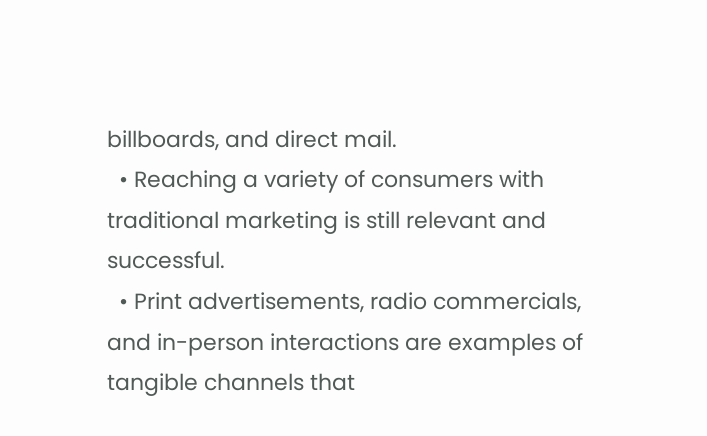billboards, and direct mail.
  • Reaching a variety of consumers with traditional marketing is still relevant and successful.
  • Print advertisements, radio commercials, and in-person interactions are examples of tangible channels that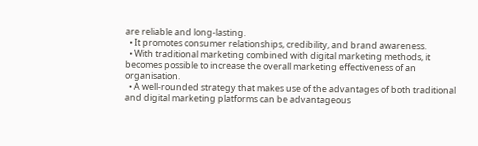are reliable and long-lasting.
  • It promotes consumer relationships, credibility, and brand awareness.
  • With traditional marketing combined with digital marketing methods, it becomes possible to increase the overall marketing effectiveness of an organisation.
  • A well-rounded strategy that makes use of the advantages of both traditional and digital marketing platforms can be advantageous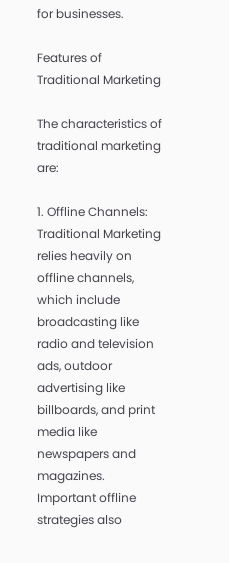for businesses.

Features of Traditional Marketing

The characteristics of traditional marketing are:

1. Offline Channels: Traditional Marketing relies heavily on offline channels, which include broadcasting like radio and television ads, outdoor advertising like billboards, and print media like newspapers and magazines. Important offline strategies also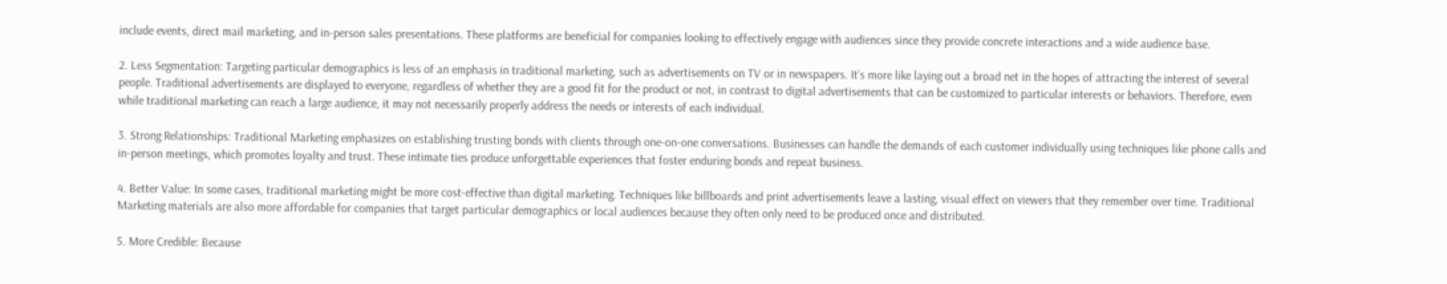include events, direct mail marketing, and in-person sales presentations. These platforms are beneficial for companies looking to effectively engage with audiences since they provide concrete interactions and a wide audience base.

2. Less Segmentation: Targeting particular demographics is less of an emphasis in traditional marketing, such as advertisements on TV or in newspapers. It’s more like laying out a broad net in the hopes of attracting the interest of several people. Traditional advertisements are displayed to everyone, regardless of whether they are a good fit for the product or not, in contrast to digital advertisements that can be customized to particular interests or behaviors. Therefore, even while traditional marketing can reach a large audience, it may not necessarily properly address the needs or interests of each individual.

3. Strong Relationships: Traditional Marketing emphasizes on establishing trusting bonds with clients through one-on-one conversations. Businesses can handle the demands of each customer individually using techniques like phone calls and in-person meetings, which promotes loyalty and trust. These intimate ties produce unforgettable experiences that foster enduring bonds and repeat business.

4. Better Value: In some cases, traditional marketing might be more cost-effective than digital marketing. Techniques like billboards and print advertisements leave a lasting, visual effect on viewers that they remember over time. Traditional Marketing materials are also more affordable for companies that target particular demographics or local audiences because they often only need to be produced once and distributed.

5. More Credible: Because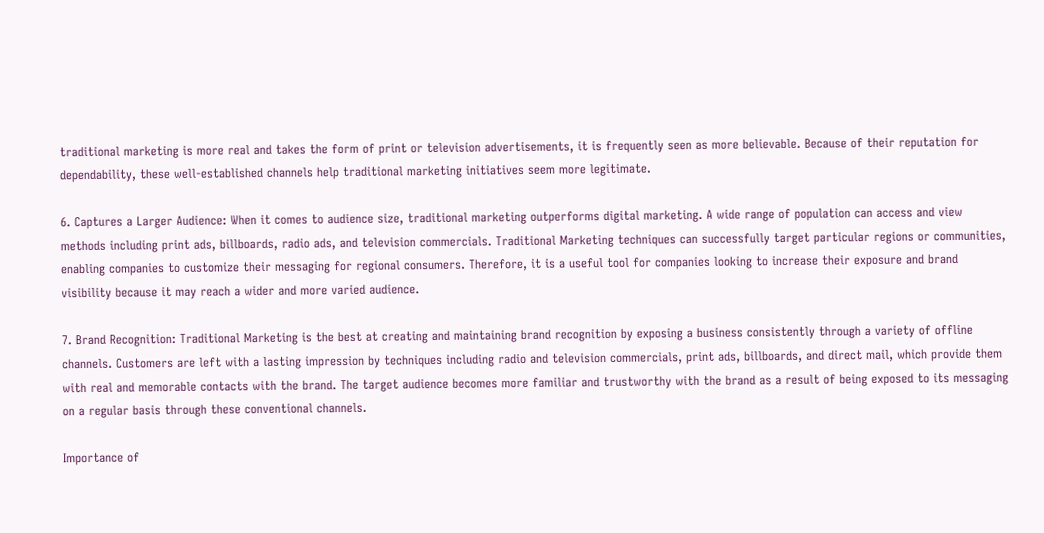traditional marketing is more real and takes the form of print or television advertisements, it is frequently seen as more believable. Because of their reputation for dependability, these well-established channels help traditional marketing initiatives seem more legitimate.

6. Captures a Larger Audience: When it comes to audience size, traditional marketing outperforms digital marketing. A wide range of population can access and view methods including print ads, billboards, radio ads, and television commercials. Traditional Marketing techniques can successfully target particular regions or communities, enabling companies to customize their messaging for regional consumers. Therefore, it is a useful tool for companies looking to increase their exposure and brand visibility because it may reach a wider and more varied audience.

7. Brand Recognition: Traditional Marketing is the best at creating and maintaining brand recognition by exposing a business consistently through a variety of offline channels. Customers are left with a lasting impression by techniques including radio and television commercials, print ads, billboards, and direct mail, which provide them with real and memorable contacts with the brand. The target audience becomes more familiar and trustworthy with the brand as a result of being exposed to its messaging on a regular basis through these conventional channels.

Importance of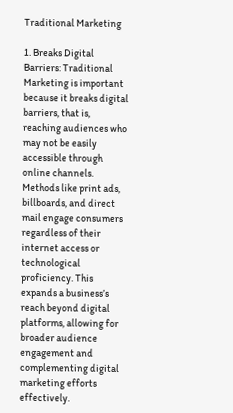Traditional Marketing

1. Breaks Digital Barriers: Traditional Marketing is important because it breaks digital barriers, that is, reaching audiences who may not be easily accessible through online channels. Methods like print ads, billboards, and direct mail engage consumers regardless of their internet access or technological proficiency. This expands a business’s reach beyond digital platforms, allowing for broader audience engagement and complementing digital marketing efforts effectively.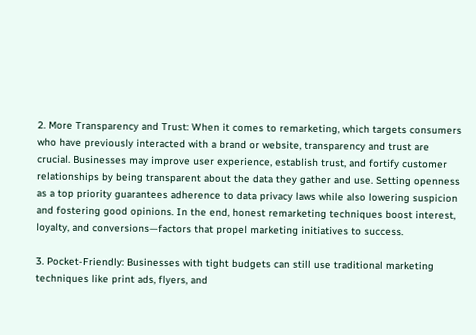2. More Transparency and Trust: When it comes to remarketing, which targets consumers who have previously interacted with a brand or website, transparency and trust are crucial. Businesses may improve user experience, establish trust, and fortify customer relationships by being transparent about the data they gather and use. Setting openness as a top priority guarantees adherence to data privacy laws while also lowering suspicion and fostering good opinions. In the end, honest remarketing techniques boost interest, loyalty, and conversions—factors that propel marketing initiatives to success.

3. Pocket-Friendly: Businesses with tight budgets can still use traditional marketing techniques like print ads, flyers, and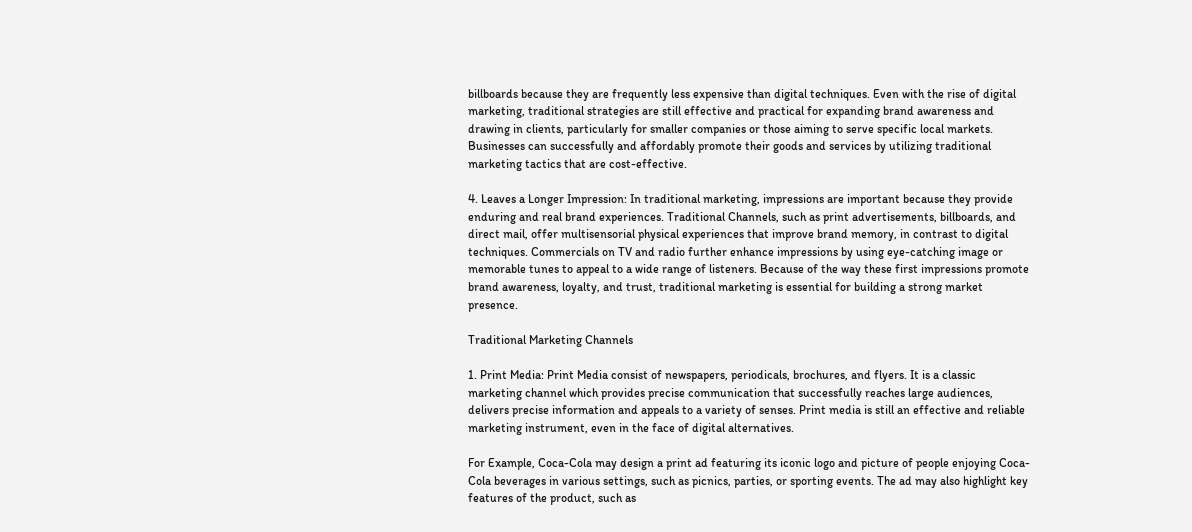billboards because they are frequently less expensive than digital techniques. Even with the rise of digital marketing, traditional strategies are still effective and practical for expanding brand awareness and drawing in clients, particularly for smaller companies or those aiming to serve specific local markets. Businesses can successfully and affordably promote their goods and services by utilizing traditional marketing tactics that are cost-effective.

4. Leaves a Longer Impression: In traditional marketing, impressions are important because they provide enduring and real brand experiences. Traditional Channels, such as print advertisements, billboards, and direct mail, offer multisensorial physical experiences that improve brand memory, in contrast to digital techniques. Commercials on TV and radio further enhance impressions by using eye-catching image or memorable tunes to appeal to a wide range of listeners. Because of the way these first impressions promote brand awareness, loyalty, and trust, traditional marketing is essential for building a strong market presence.

Traditional Marketing Channels

1. Print Media: Print Media consist of newspapers, periodicals, brochures, and flyers. It is a classic marketing channel which provides precise communication that successfully reaches large audiences, delivers precise information and appeals to a variety of senses. Print media is still an effective and reliable marketing instrument, even in the face of digital alternatives.

For Example, Coca-Cola may design a print ad featuring its iconic logo and picture of people enjoying Coca-Cola beverages in various settings, such as picnics, parties, or sporting events. The ad may also highlight key features of the product, such as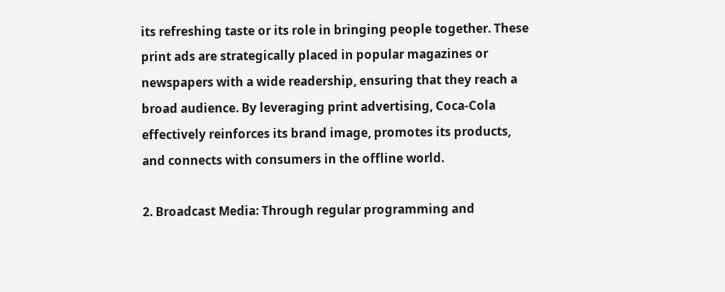its refreshing taste or its role in bringing people together. These print ads are strategically placed in popular magazines or newspapers with a wide readership, ensuring that they reach a broad audience. By leveraging print advertising, Coca-Cola effectively reinforces its brand image, promotes its products, and connects with consumers in the offline world.

2. Broadcast Media: Through regular programming and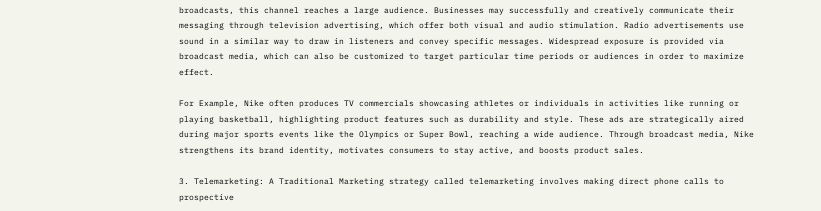broadcasts, this channel reaches a large audience. Businesses may successfully and creatively communicate their messaging through television advertising, which offer both visual and audio stimulation. Radio advertisements use sound in a similar way to draw in listeners and convey specific messages. Widespread exposure is provided via broadcast media, which can also be customized to target particular time periods or audiences in order to maximize effect.

For Example, Nike often produces TV commercials showcasing athletes or individuals in activities like running or playing basketball, highlighting product features such as durability and style. These ads are strategically aired during major sports events like the Olympics or Super Bowl, reaching a wide audience. Through broadcast media, Nike strengthens its brand identity, motivates consumers to stay active, and boosts product sales.

3. Telemarketing: A Traditional Marketing strategy called telemarketing involves making direct phone calls to prospective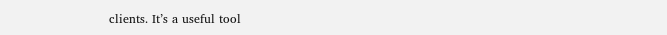clients. It’s a useful tool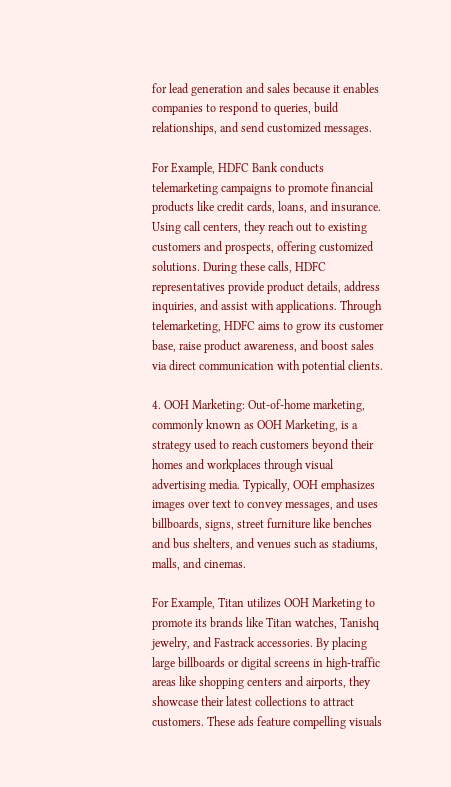for lead generation and sales because it enables companies to respond to queries, build relationships, and send customized messages.

For Example, HDFC Bank conducts telemarketing campaigns to promote financial products like credit cards, loans, and insurance. Using call centers, they reach out to existing customers and prospects, offering customized solutions. During these calls, HDFC representatives provide product details, address inquiries, and assist with applications. Through telemarketing, HDFC aims to grow its customer base, raise product awareness, and boost sales via direct communication with potential clients.

4. OOH Marketing: Out-of-home marketing, commonly known as OOH Marketing, is a strategy used to reach customers beyond their homes and workplaces through visual advertising media. Typically, OOH emphasizes images over text to convey messages, and uses billboards, signs, street furniture like benches and bus shelters, and venues such as stadiums, malls, and cinemas.

For Example, Titan utilizes OOH Marketing to promote its brands like Titan watches, Tanishq jewelry, and Fastrack accessories. By placing large billboards or digital screens in high-traffic areas like shopping centers and airports, they showcase their latest collections to attract customers. These ads feature compelling visuals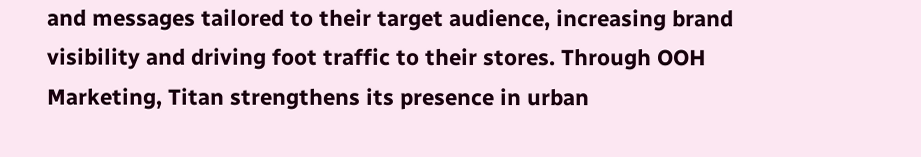and messages tailored to their target audience, increasing brand visibility and driving foot traffic to their stores. Through OOH Marketing, Titan strengthens its presence in urban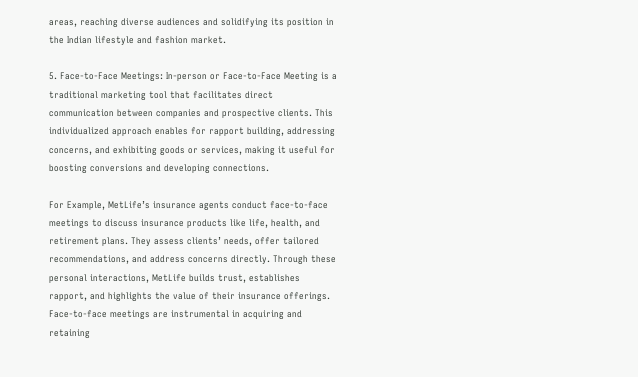areas, reaching diverse audiences and solidifying its position in the Indian lifestyle and fashion market.

5. Face-to-Face Meetings: In-person or Face-to-Face Meeting is a traditional marketing tool that facilitates direct communication between companies and prospective clients. This individualized approach enables for rapport building, addressing concerns, and exhibiting goods or services, making it useful for boosting conversions and developing connections.

For Example, MetLife’s insurance agents conduct face-to-face meetings to discuss insurance products like life, health, and retirement plans. They assess clients’ needs, offer tailored recommendations, and address concerns directly. Through these personal interactions, MetLife builds trust, establishes rapport, and highlights the value of their insurance offerings. Face-to-face meetings are instrumental in acquiring and retaining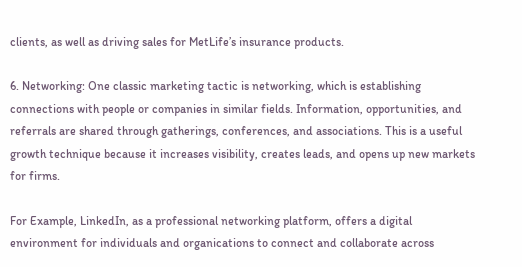clients, as well as driving sales for MetLife’s insurance products.

6. Networking: One classic marketing tactic is networking, which is establishing connections with people or companies in similar fields. Information, opportunities, and referrals are shared through gatherings, conferences, and associations. This is a useful growth technique because it increases visibility, creates leads, and opens up new markets for firms.

For Example, LinkedIn, as a professional networking platform, offers a digital environment for individuals and organications to connect and collaborate across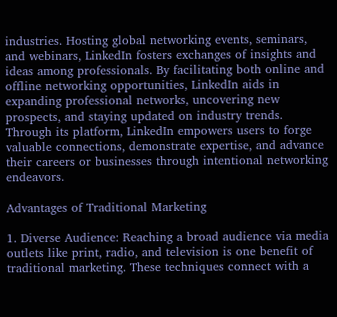industries. Hosting global networking events, seminars, and webinars, LinkedIn fosters exchanges of insights and ideas among professionals. By facilitating both online and offline networking opportunities, LinkedIn aids in expanding professional networks, uncovering new prospects, and staying updated on industry trends. Through its platform, LinkedIn empowers users to forge valuable connections, demonstrate expertise, and advance their careers or businesses through intentional networking endeavors.

Advantages of Traditional Marketing

1. Diverse Audience: Reaching a broad audience via media outlets like print, radio, and television is one benefit of traditional marketing. These techniques connect with a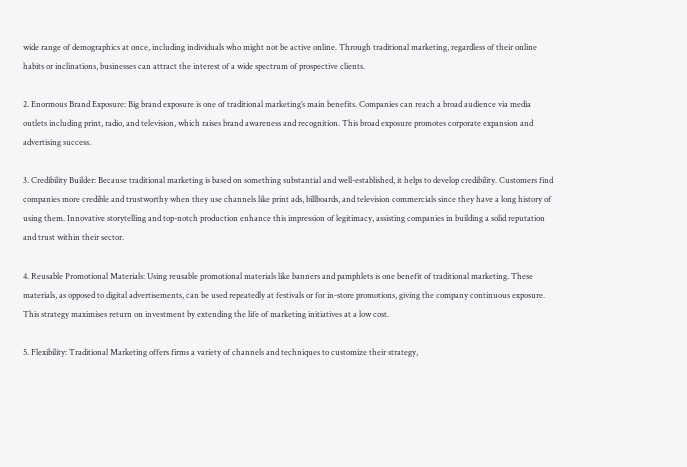wide range of demographics at once, including individuals who might not be active online. Through traditional marketing, regardless of their online habits or inclinations, businesses can attract the interest of a wide spectrum of prospective clients.

2. Enormous Brand Exposure: Big brand exposure is one of traditional marketing’s main benefits. Companies can reach a broad audience via media outlets including print, radio, and television, which raises brand awareness and recognition. This broad exposure promotes corporate expansion and advertising success.

3. Credibility Builder: Because traditional marketing is based on something substantial and well-established, it helps to develop credibility. Customers find companies more credible and trustworthy when they use channels like print ads, billboards, and television commercials since they have a long history of using them. Innovative storytelling and top-notch production enhance this impression of legitimacy, assisting companies in building a solid reputation and trust within their sector.

4. Reusable Promotional Materials: Using reusable promotional materials like banners and pamphlets is one benefit of traditional marketing. These materials, as opposed to digital advertisements, can be used repeatedly at festivals or for in-store promotions, giving the company continuous exposure. This strategy maximises return on investment by extending the life of marketing initiatives at a low cost.

5. Flexibility: Traditional Marketing offers firms a variety of channels and techniques to customize their strategy,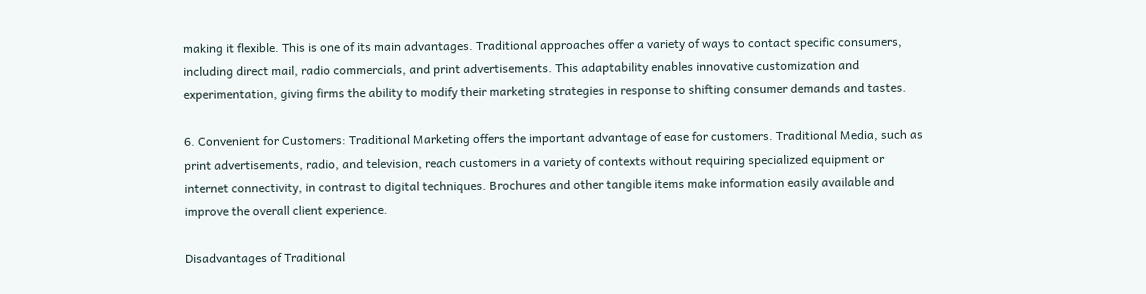making it flexible. This is one of its main advantages. Traditional approaches offer a variety of ways to contact specific consumers, including direct mail, radio commercials, and print advertisements. This adaptability enables innovative customization and experimentation, giving firms the ability to modify their marketing strategies in response to shifting consumer demands and tastes.

6. Convenient for Customers: Traditional Marketing offers the important advantage of ease for customers. Traditional Media, such as print advertisements, radio, and television, reach customers in a variety of contexts without requiring specialized equipment or internet connectivity, in contrast to digital techniques. Brochures and other tangible items make information easily available and improve the overall client experience.

Disadvantages of Traditional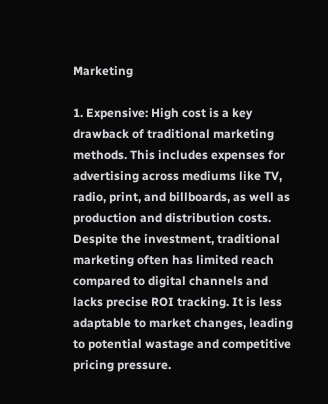Marketing

1. Expensive: High cost is a key drawback of traditional marketing methods. This includes expenses for advertising across mediums like TV, radio, print, and billboards, as well as production and distribution costs. Despite the investment, traditional marketing often has limited reach compared to digital channels and lacks precise ROI tracking. It is less adaptable to market changes, leading to potential wastage and competitive pricing pressure.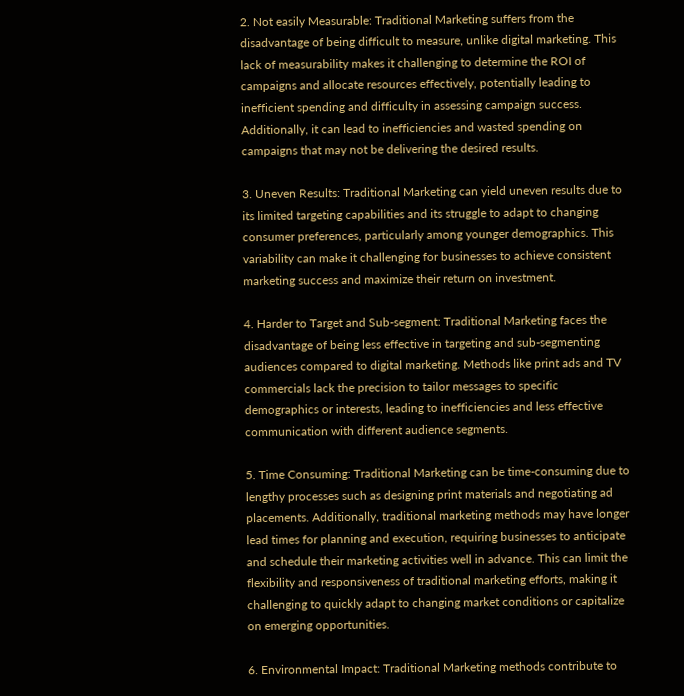2. Not easily Measurable: Traditional Marketing suffers from the disadvantage of being difficult to measure, unlike digital marketing. This lack of measurability makes it challenging to determine the ROI of campaigns and allocate resources effectively, potentially leading to inefficient spending and difficulty in assessing campaign success. Additionally, it can lead to inefficiencies and wasted spending on campaigns that may not be delivering the desired results.

3. Uneven Results: Traditional Marketing can yield uneven results due to its limited targeting capabilities and its struggle to adapt to changing consumer preferences, particularly among younger demographics. This variability can make it challenging for businesses to achieve consistent marketing success and maximize their return on investment.

4. Harder to Target and Sub-segment: Traditional Marketing faces the disadvantage of being less effective in targeting and sub-segmenting audiences compared to digital marketing. Methods like print ads and TV commercials lack the precision to tailor messages to specific demographics or interests, leading to inefficiencies and less effective communication with different audience segments.

5. Time Consuming: Traditional Marketing can be time-consuming due to lengthy processes such as designing print materials and negotiating ad placements. Additionally, traditional marketing methods may have longer lead times for planning and execution, requiring businesses to anticipate and schedule their marketing activities well in advance. This can limit the flexibility and responsiveness of traditional marketing efforts, making it challenging to quickly adapt to changing market conditions or capitalize on emerging opportunities.

6. Environmental Impact: Traditional Marketing methods contribute to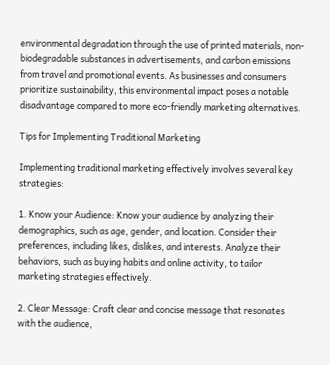environmental degradation through the use of printed materials, non-biodegradable substances in advertisements, and carbon emissions from travel and promotional events. As businesses and consumers prioritize sustainability, this environmental impact poses a notable disadvantage compared to more eco-friendly marketing alternatives.

Tips for Implementing Traditional Marketing

Implementing traditional marketing effectively involves several key strategies:

1. Know your Audience: Know your audience by analyzing their demographics, such as age, gender, and location. Consider their preferences, including likes, dislikes, and interests. Analyze their behaviors, such as buying habits and online activity, to tailor marketing strategies effectively.

2. Clear Message: Craft clear and concise message that resonates with the audience,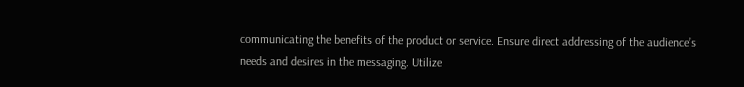communicating the benefits of the product or service. Ensure direct addressing of the audience’s needs and desires in the messaging. Utilize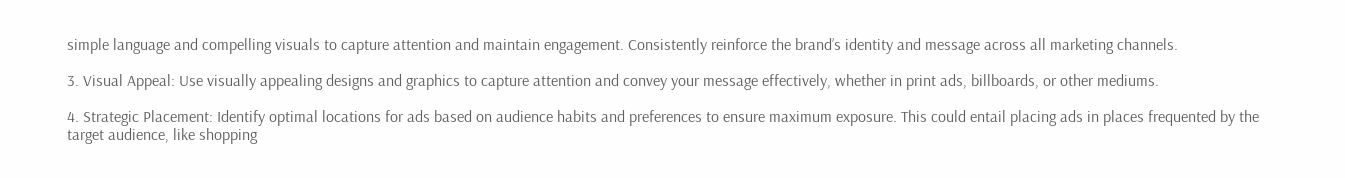simple language and compelling visuals to capture attention and maintain engagement. Consistently reinforce the brand’s identity and message across all marketing channels.

3. Visual Appeal: Use visually appealing designs and graphics to capture attention and convey your message effectively, whether in print ads, billboards, or other mediums.

4. Strategic Placement: Identify optimal locations for ads based on audience habits and preferences to ensure maximum exposure. This could entail placing ads in places frequented by the target audience, like shopping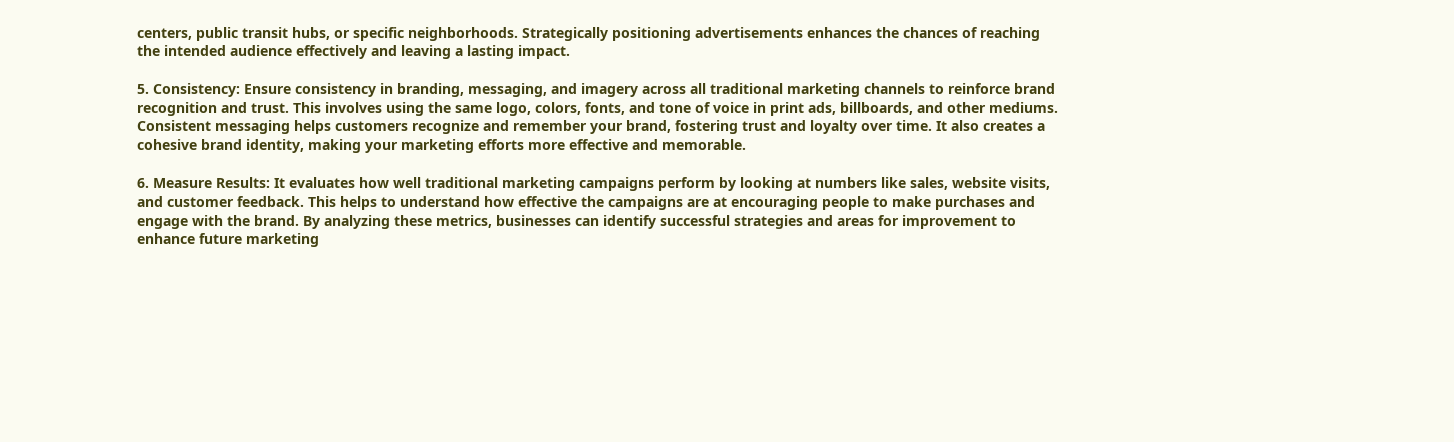centers, public transit hubs, or specific neighborhoods. Strategically positioning advertisements enhances the chances of reaching the intended audience effectively and leaving a lasting impact.

5. Consistency: Ensure consistency in branding, messaging, and imagery across all traditional marketing channels to reinforce brand recognition and trust. This involves using the same logo, colors, fonts, and tone of voice in print ads, billboards, and other mediums. Consistent messaging helps customers recognize and remember your brand, fostering trust and loyalty over time. It also creates a cohesive brand identity, making your marketing efforts more effective and memorable.

6. Measure Results: It evaluates how well traditional marketing campaigns perform by looking at numbers like sales, website visits, and customer feedback. This helps to understand how effective the campaigns are at encouraging people to make purchases and engage with the brand. By analyzing these metrics, businesses can identify successful strategies and areas for improvement to enhance future marketing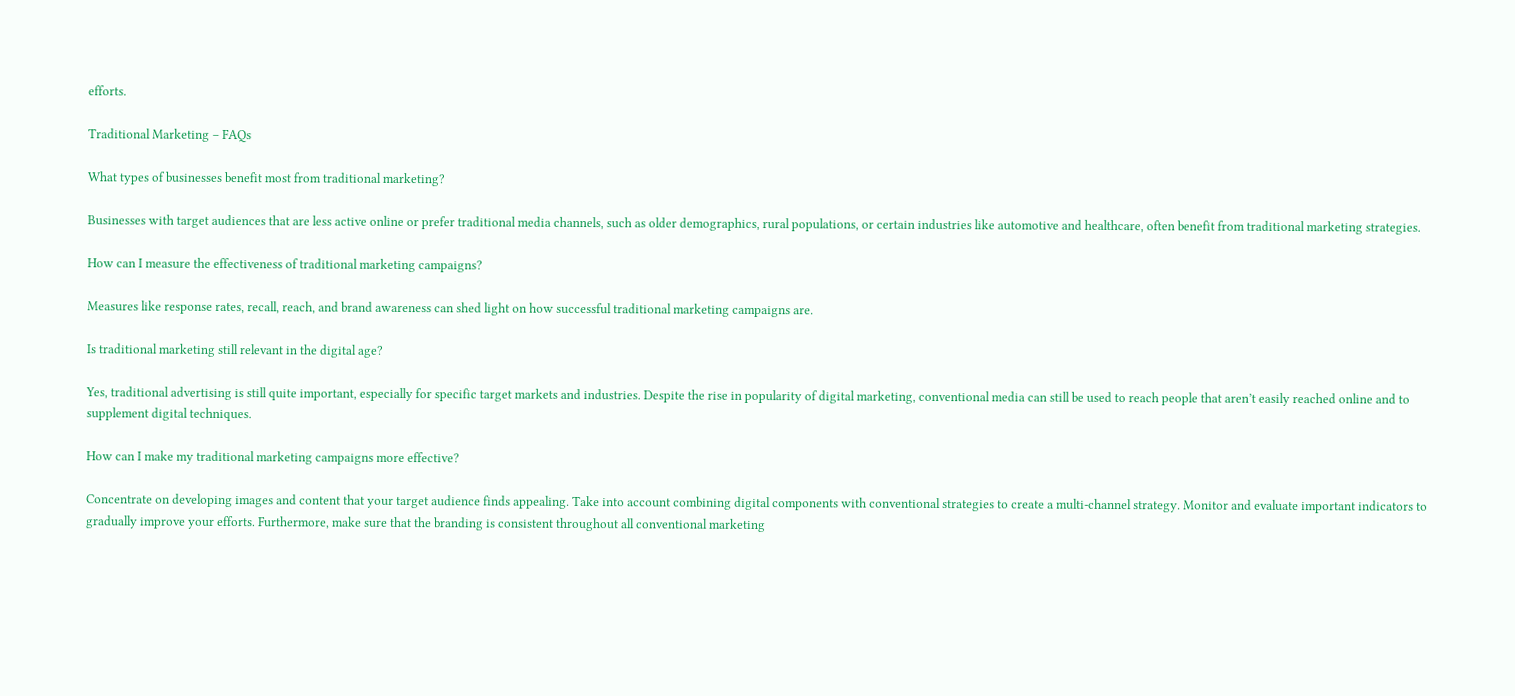efforts.

Traditional Marketing – FAQs

What types of businesses benefit most from traditional marketing?

Businesses with target audiences that are less active online or prefer traditional media channels, such as older demographics, rural populations, or certain industries like automotive and healthcare, often benefit from traditional marketing strategies.

How can I measure the effectiveness of traditional marketing campaigns?

Measures like response rates, recall, reach, and brand awareness can shed light on how successful traditional marketing campaigns are.

Is traditional marketing still relevant in the digital age?

Yes, traditional advertising is still quite important, especially for specific target markets and industries. Despite the rise in popularity of digital marketing, conventional media can still be used to reach people that aren’t easily reached online and to supplement digital techniques.

How can I make my traditional marketing campaigns more effective?

Concentrate on developing images and content that your target audience finds appealing. Take into account combining digital components with conventional strategies to create a multi-channel strategy. Monitor and evaluate important indicators to gradually improve your efforts. Furthermore, make sure that the branding is consistent throughout all conventional marketing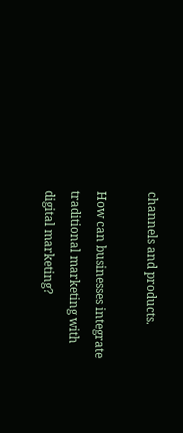channels and products.

How can businesses integrate traditional marketing with digital marketing?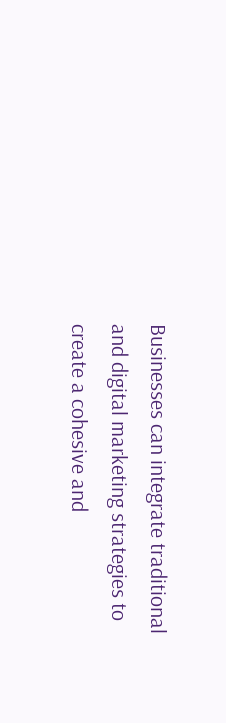Businesses can integrate traditional and digital marketing strategies to create a cohesive and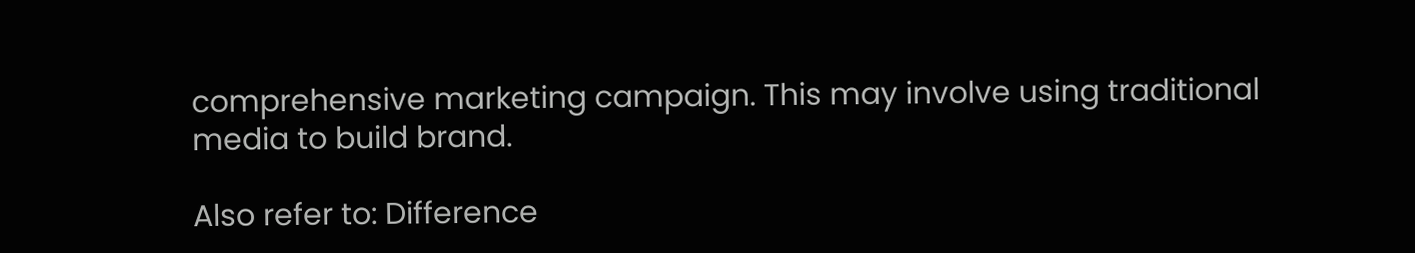comprehensive marketing campaign. This may involve using traditional media to build brand.

Also refer to: Difference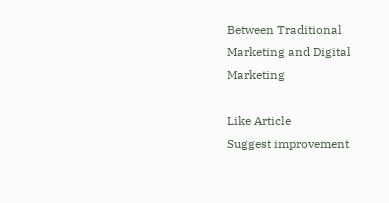Between Traditional Marketing and Digital Marketing

Like Article
Suggest improvement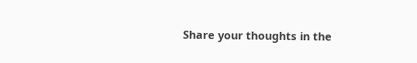Share your thoughts in the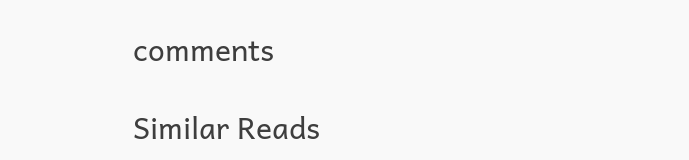comments

Similar Reads